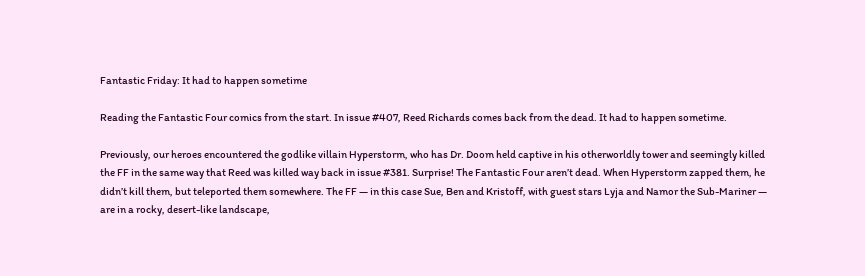Fantastic Friday: It had to happen sometime

Reading the Fantastic Four comics from the start. In issue #407, Reed Richards comes back from the dead. It had to happen sometime.

Previously, our heroes encountered the godlike villain Hyperstorm, who has Dr. Doom held captive in his otherworldly tower and seemingly killed the FF in the same way that Reed was killed way back in issue #381. Surprise! The Fantastic Four aren’t dead. When Hyperstorm zapped them, he didn’t kill them, but teleported them somewhere. The FF — in this case Sue, Ben and Kristoff, with guest stars Lyja and Namor the Sub-Mariner — are in a rocky, desert-like landscape,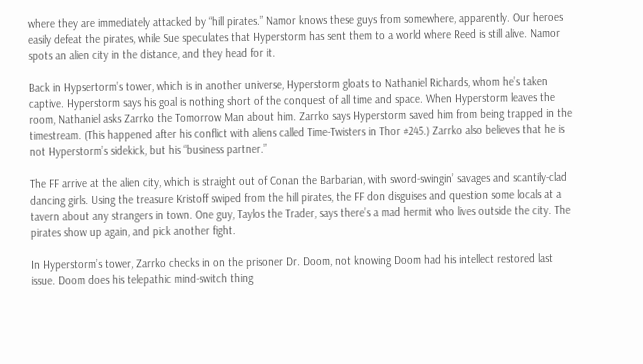where they are immediately attacked by “hill pirates.” Namor knows these guys from somewhere, apparently. Our heroes easily defeat the pirates, while Sue speculates that Hyperstorm has sent them to a world where Reed is still alive. Namor spots an alien city in the distance, and they head for it.

Back in Hypsertorm’s tower, which is in another universe, Hyperstorm gloats to Nathaniel Richards, whom he’s taken captive. Hyperstorm says his goal is nothing short of the conquest of all time and space. When Hyperstorm leaves the room, Nathaniel asks Zarrko the Tomorrow Man about him. Zarrko says Hyperstorm saved him from being trapped in the timestream. (This happened after his conflict with aliens called Time-Twisters in Thor #245.) Zarrko also believes that he is not Hyperstorm’s sidekick, but his “business partner.”

The FF arrive at the alien city, which is straight out of Conan the Barbarian, with sword-swingin’ savages and scantily-clad dancing girls. Using the treasure Kristoff swiped from the hill pirates, the FF don disguises and question some locals at a tavern about any strangers in town. One guy, Taylos the Trader, says there’s a mad hermit who lives outside the city. The pirates show up again, and pick another fight.

In Hyperstorm’s tower, Zarrko checks in on the prisoner Dr. Doom, not knowing Doom had his intellect restored last issue. Doom does his telepathic mind-switch thing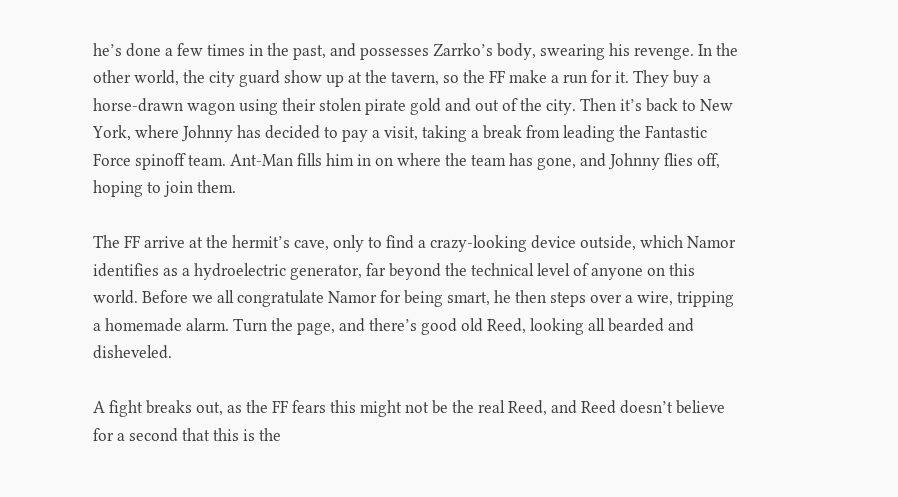he’s done a few times in the past, and possesses Zarrko’s body, swearing his revenge. In the other world, the city guard show up at the tavern, so the FF make a run for it. They buy a horse-drawn wagon using their stolen pirate gold and out of the city. Then it’s back to New York, where Johnny has decided to pay a visit, taking a break from leading the Fantastic Force spinoff team. Ant-Man fills him in on where the team has gone, and Johnny flies off, hoping to join them.

The FF arrive at the hermit’s cave, only to find a crazy-looking device outside, which Namor identifies as a hydroelectric generator, far beyond the technical level of anyone on this world. Before we all congratulate Namor for being smart, he then steps over a wire, tripping a homemade alarm. Turn the page, and there’s good old Reed, looking all bearded and disheveled.

A fight breaks out, as the FF fears this might not be the real Reed, and Reed doesn’t believe for a second that this is the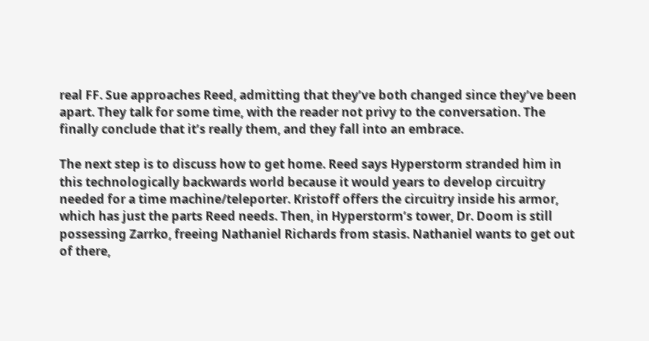real FF. Sue approaches Reed, admitting that they’ve both changed since they’ve been apart. They talk for some time, with the reader not privy to the conversation. The finally conclude that it’s really them, and they fall into an embrace.

The next step is to discuss how to get home. Reed says Hyperstorm stranded him in this technologically backwards world because it would years to develop circuitry needed for a time machine/teleporter. Kristoff offers the circuitry inside his armor, which has just the parts Reed needs. Then, in Hyperstorm’s tower, Dr. Doom is still possessing Zarrko, freeing Nathaniel Richards from stasis. Nathaniel wants to get out of there,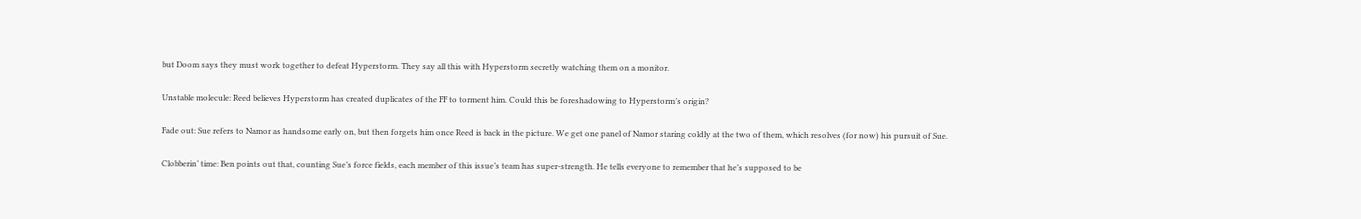but Doom says they must work together to defeat Hyperstorm. They say all this with Hyperstorm secretly watching them on a monitor.

Unstable molecule: Reed believes Hyperstorm has created duplicates of the FF to torment him. Could this be foreshadowing to Hyperstorm’s origin?

Fade out: Sue refers to Namor as handsome early on, but then forgets him once Reed is back in the picture. We get one panel of Namor staring coldly at the two of them, which resolves (for now) his pursuit of Sue.

Clobberin’ time: Ben points out that, counting Sue’s force fields, each member of this issue’s team has super-strength. He tells everyone to remember that he’s supposed to be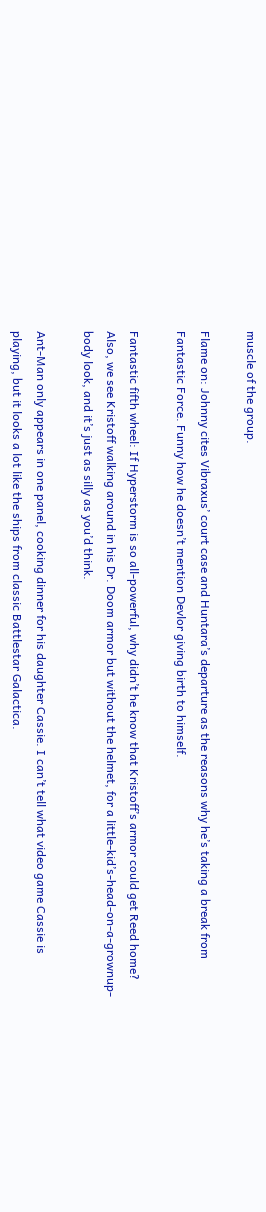muscle of the group.

Flame on: Johnny cites Vibraxus’ court case and Huntara’s departure as the reasons why he’s taking a break from Fantastic Force. Funny how he doesn’t mention Devlor giving birth to himself.

Fantastic fifth wheel: If Hyperstorm is so all-powerful, why didn’t he know that Kristoff’s armor could get Reed home? Also, we see Kristoff walking around in his Dr. Doom armor but without the helmet, for a little-kid’s-head-on-a-grownup-body look, and it’s just as silly as you’d think.

Ant-Man only appears in one panel, cooking dinner for his daughter Cassie. I can’t tell what video game Cassie is playing, but it looks a lot like the ships from classic Battlestar Galactica.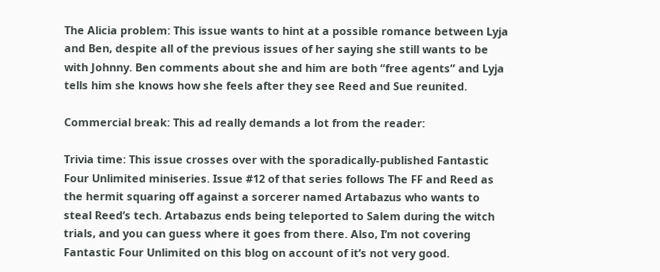The Alicia problem: This issue wants to hint at a possible romance between Lyja and Ben, despite all of the previous issues of her saying she still wants to be with Johnny. Ben comments about she and him are both “free agents” and Lyja tells him she knows how she feels after they see Reed and Sue reunited.

Commercial break: This ad really demands a lot from the reader:

Trivia time: This issue crosses over with the sporadically-published Fantastic Four Unlimited miniseries. Issue #12 of that series follows The FF and Reed as the hermit squaring off against a sorcerer named Artabazus who wants to steal Reed’s tech. Artabazus ends being teleported to Salem during the witch trials, and you can guess where it goes from there. Also, I’m not covering Fantastic Four Unlimited on this blog on account of it’s not very good.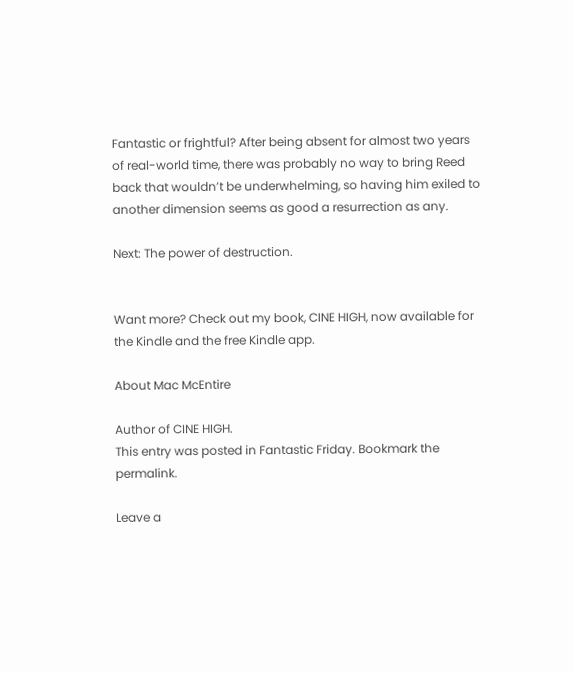Fantastic or frightful? After being absent for almost two years of real-world time, there was probably no way to bring Reed back that wouldn’t be underwhelming, so having him exiled to another dimension seems as good a resurrection as any.

Next: The power of destruction.


Want more? Check out my book, CINE HIGH, now available for the Kindle and the free Kindle app.

About Mac McEntire

Author of CINE HIGH.
This entry was posted in Fantastic Friday. Bookmark the permalink.

Leave a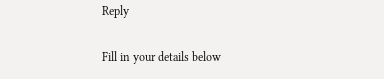Reply

Fill in your details below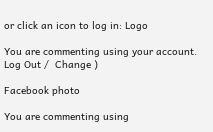or click an icon to log in: Logo

You are commenting using your account. Log Out /  Change )

Facebook photo

You are commenting using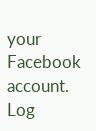your Facebook account. Log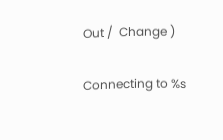Out /  Change )

Connecting to %s